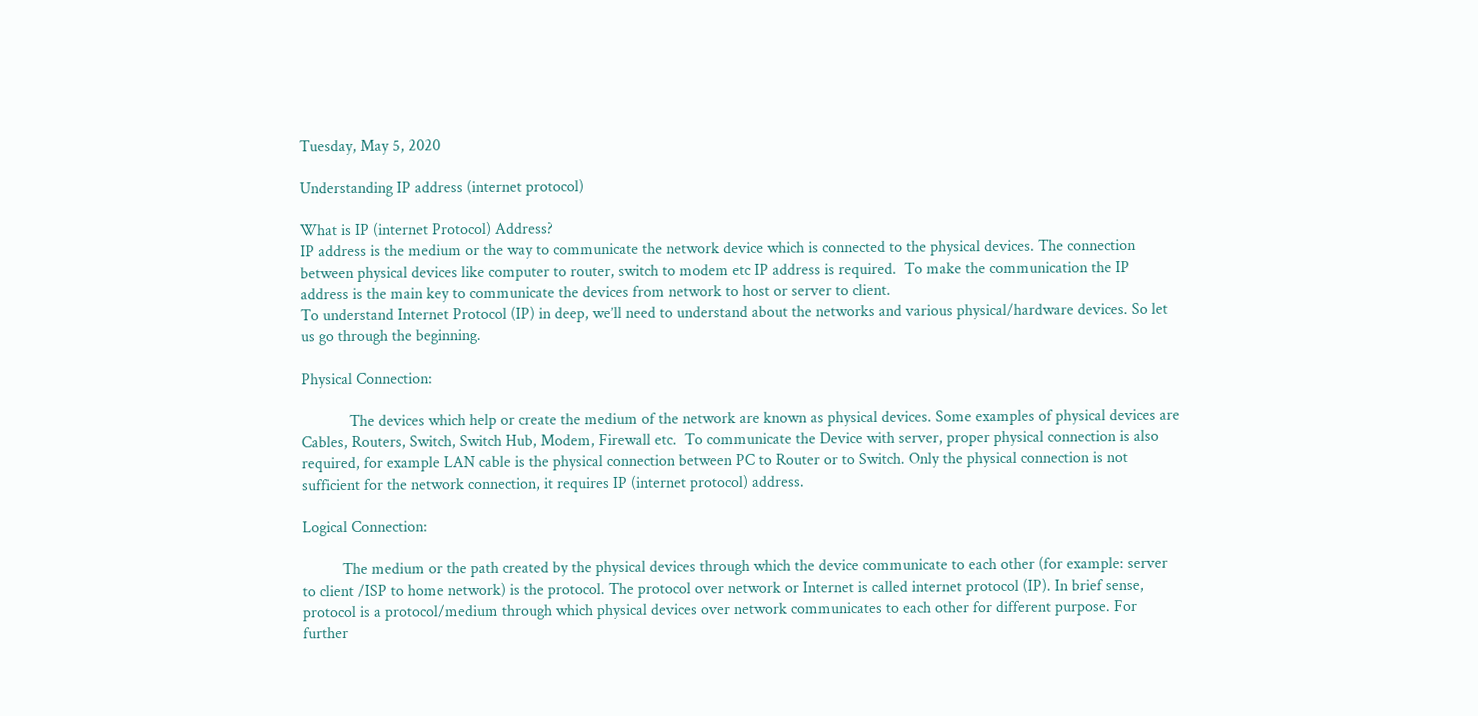Tuesday, May 5, 2020

Understanding IP address (internet protocol)

What is IP (internet Protocol) Address?
IP address is the medium or the way to communicate the network device which is connected to the physical devices. The connection between physical devices like computer to router, switch to modem etc IP address is required.  To make the communication the IP address is the main key to communicate the devices from network to host or server to client.
To understand Internet Protocol (IP) in deep, we’ll need to understand about the networks and various physical/hardware devices. So let us go through the beginning.

Physical Connection:

            The devices which help or create the medium of the network are known as physical devices. Some examples of physical devices are Cables, Routers, Switch, Switch Hub, Modem, Firewall etc.  To communicate the Device with server, proper physical connection is also required, for example LAN cable is the physical connection between PC to Router or to Switch. Only the physical connection is not sufficient for the network connection, it requires IP (internet protocol) address.

Logical Connection:

          The medium or the path created by the physical devices through which the device communicate to each other (for example: server to client /ISP to home network) is the protocol. The protocol over network or Internet is called internet protocol (IP). In brief sense, protocol is a protocol/medium through which physical devices over network communicates to each other for different purpose. For further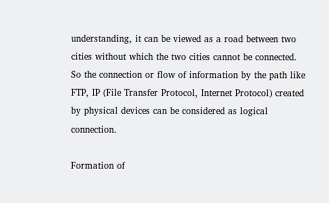understanding, it can be viewed as a road between two cities without which the two cities cannot be connected. So the connection or flow of information by the path like FTP, IP (File Transfer Protocol, Internet Protocol) created by physical devices can be considered as logical connection.

Formation of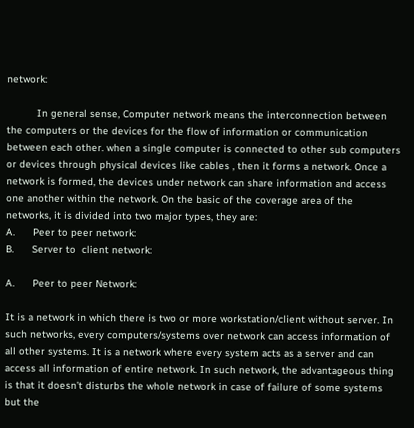network:

          In general sense, Computer network means the interconnection between the computers or the devices for the flow of information or communication between each other. when a single computer is connected to other sub computers or devices through physical devices like cables , then it forms a network. Once a network is formed, the devices under network can share information and access one another within the network. On the basic of the coverage area of the networks, it is divided into two major types, they are:
A.      Peer to peer network:
B.      Server to  client network:

A.      Peer to peer Network:

It is a network in which there is two or more workstation/client without server. In such networks, every computers/systems over network can access information of all other systems. It is a network where every system acts as a server and can access all information of entire network. In such network, the advantageous thing is that it doesn’t disturbs the whole network in case of failure of some systems  but the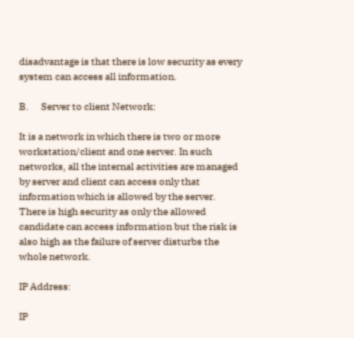disadvantage is that there is low security as every system can access all information.

B.      Server to client Network:

It is a network in which there is two or more workstation/client and one server. In such networks, all the internal activities are managed by server and client can access only that information which is allowed by the server. There is high security as only the allowed candidate can access information but the risk is also high as the failure of server disturbs the whole network.

IP Address:

IP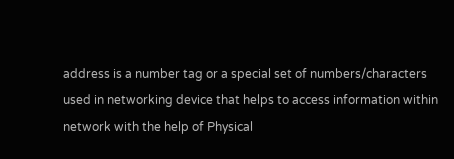address is a number tag or a special set of numbers/characters used in networking device that helps to access information within network with the help of Physical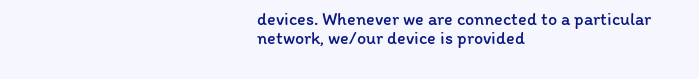devices. Whenever we are connected to a particular network, we/our device is provided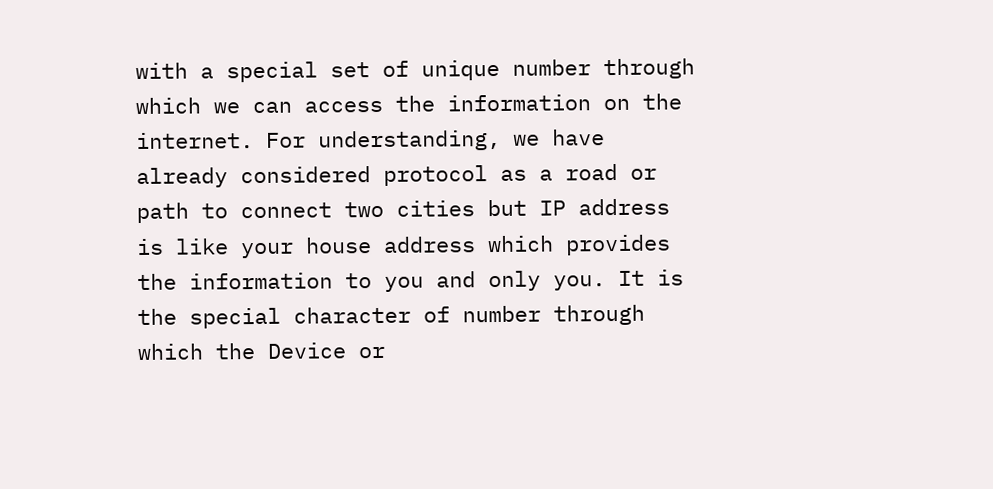with a special set of unique number through which we can access the information on the internet. For understanding, we have already considered protocol as a road or path to connect two cities but IP address is like your house address which provides the information to you and only you. It is the special character of number through which the Device or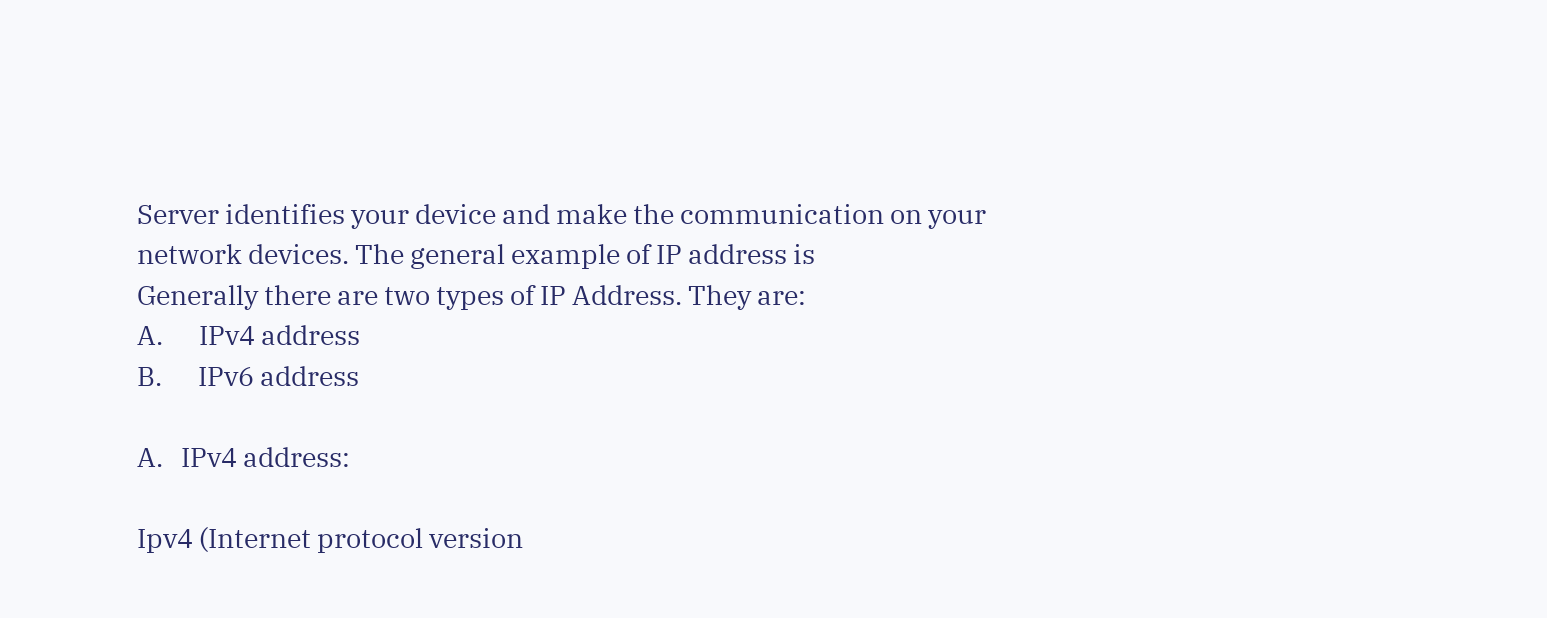Server identifies your device and make the communication on your network devices. The general example of IP address is
Generally there are two types of IP Address. They are:
A.      IPv4 address
B.      IPv6 address

A.   IPv4 address:

Ipv4 (Internet protocol version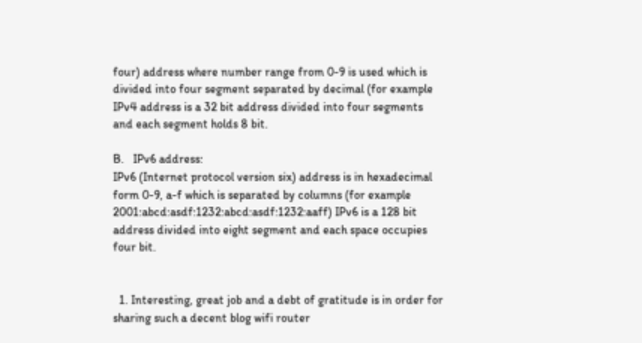four) address where number range from 0-9 is used which is divided into four segment separated by decimal (for example IPv4 address is a 32 bit address divided into four segments and each segment holds 8 bit.

B.   IPv6 address:
IPv6 (Internet protocol version six) address is in hexadecimal form 0-9, a-f which is separated by columns (for example 2001:abcd:asdf:1232:abcd:asdf:1232:aaff) IPv6 is a 128 bit address divided into eight segment and each space occupies four bit.


  1. Interesting, great job and a debt of gratitude is in order for sharing such a decent blog wifi router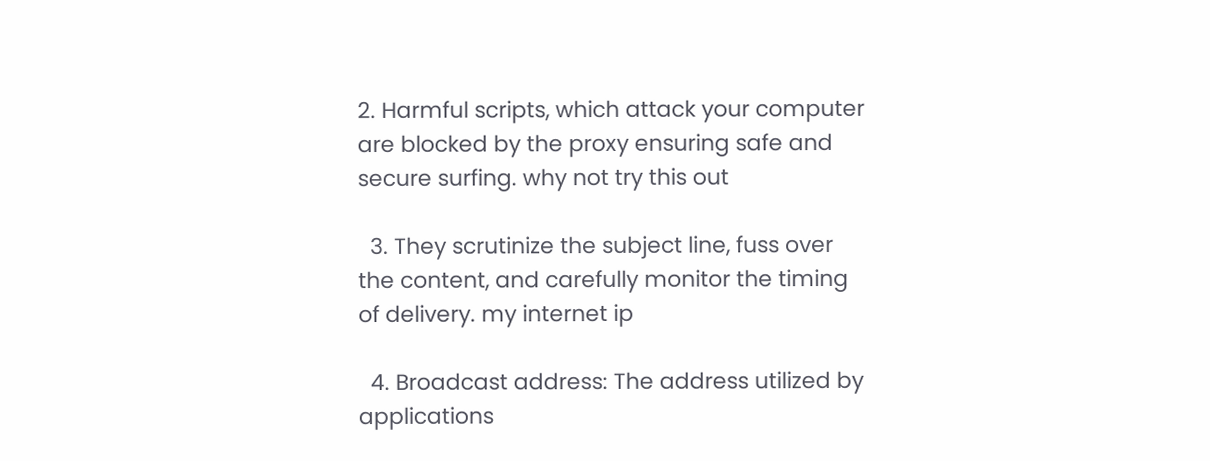2. Harmful scripts, which attack your computer are blocked by the proxy ensuring safe and secure surfing. why not try this out

  3. They scrutinize the subject line, fuss over the content, and carefully monitor the timing of delivery. my internet ip

  4. Broadcast address: The address utilized by applications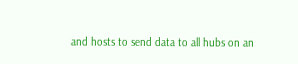and hosts to send data to all hubs on an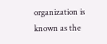organization is known as the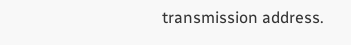transmission address.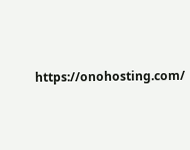https://onohosting.com/